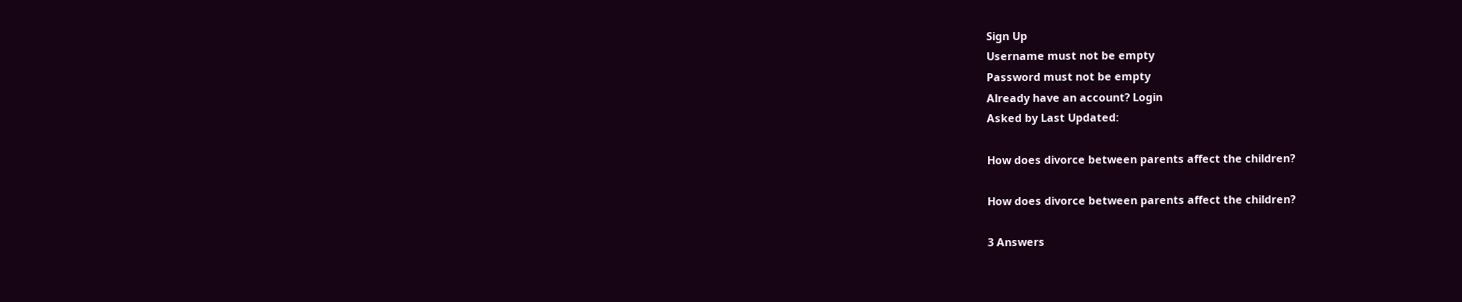Sign Up
Username must not be empty
Password must not be empty
Already have an account? Login
Asked by Last Updated:

How does divorce between parents affect the children?

How does divorce between parents affect the children?

3 Answers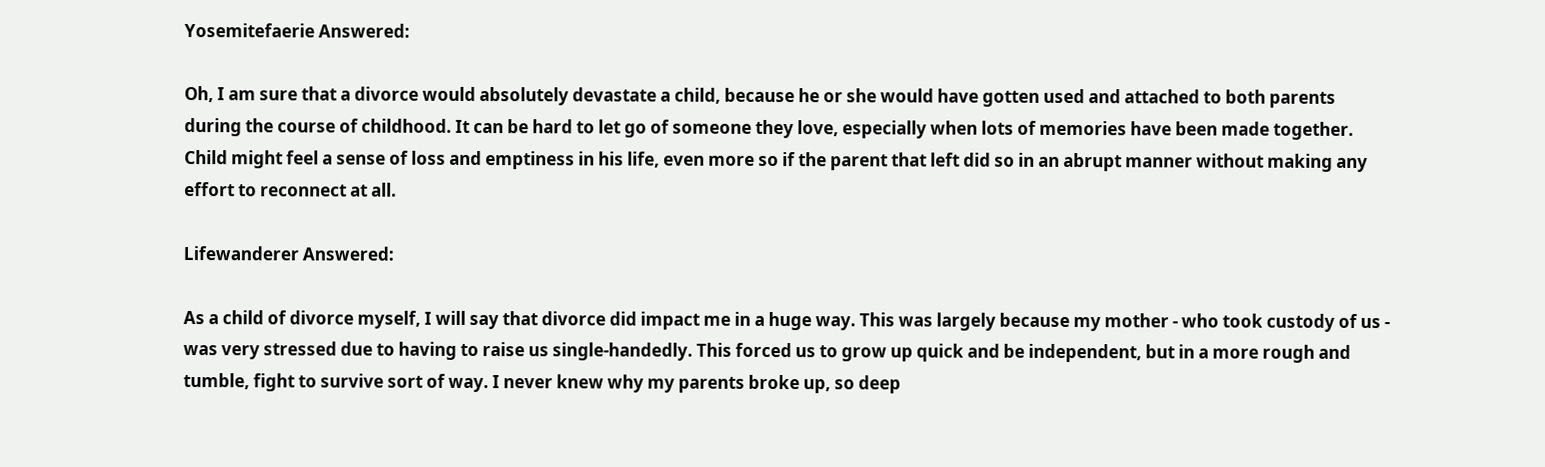Yosemitefaerie Answered:

Oh, I am sure that a divorce would absolutely devastate a child, because he or she would have gotten used and attached to both parents during the course of childhood. It can be hard to let go of someone they love, especially when lots of memories have been made together. Child might feel a sense of loss and emptiness in his life, even more so if the parent that left did so in an abrupt manner without making any effort to reconnect at all.

Lifewanderer Answered:

As a child of divorce myself, I will say that divorce did impact me in a huge way. This was largely because my mother - who took custody of us - was very stressed due to having to raise us single-handedly. This forced us to grow up quick and be independent, but in a more rough and tumble, fight to survive sort of way. I never knew why my parents broke up, so deep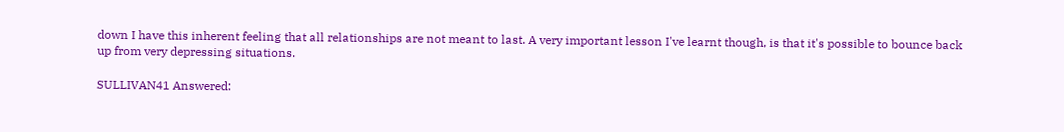down I have this inherent feeling that all relationships are not meant to last. A very important lesson I've learnt though, is that it's possible to bounce back up from very depressing situations.

SULLIVAN41 Answered: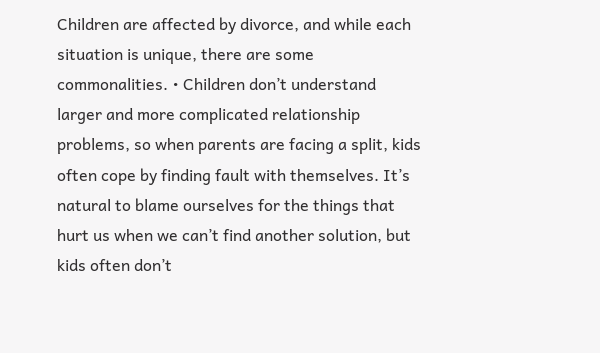Children are affected by divorce, and while each situation is unique, there are some commonalities. • Children don’t understand larger and more complicated relationship problems, so when parents are facing a split, kids often cope by finding fault with themselves. It’s natural to blame ourselves for the things that hurt us when we can’t find another solution, but kids often don’t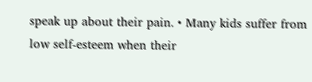speak up about their pain. • Many kids suffer from low self-esteem when their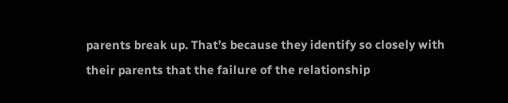parents break up. That’s because they identify so closely with their parents that the failure of the relationship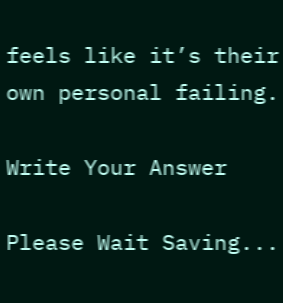feels like it’s their own personal failing.

Write Your Answer

Please Wait Saving...